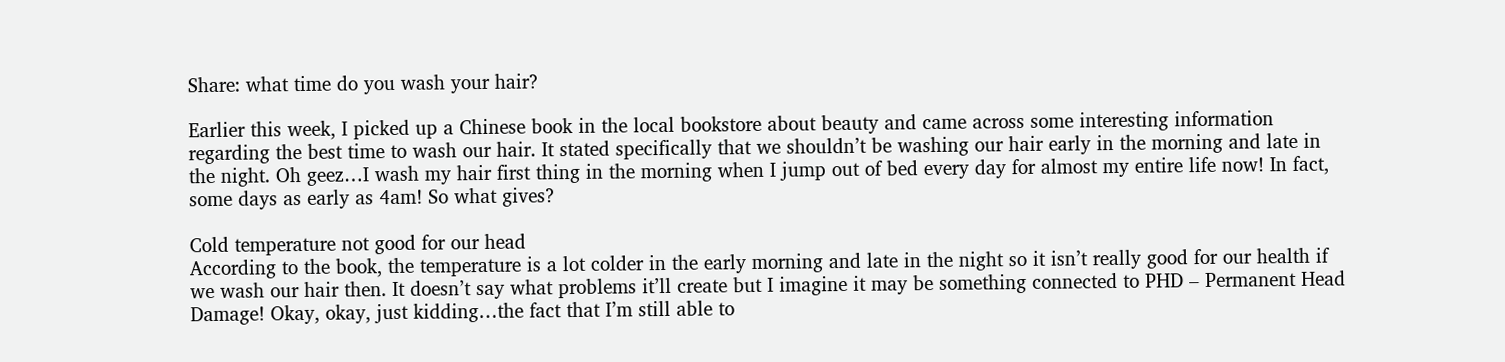Share: what time do you wash your hair?

Earlier this week, I picked up a Chinese book in the local bookstore about beauty and came across some interesting information regarding the best time to wash our hair. It stated specifically that we shouldn’t be washing our hair early in the morning and late in the night. Oh geez…I wash my hair first thing in the morning when I jump out of bed every day for almost my entire life now! In fact, some days as early as 4am! So what gives?

Cold temperature not good for our head
According to the book, the temperature is a lot colder in the early morning and late in the night so it isn’t really good for our health if we wash our hair then. It doesn’t say what problems it’ll create but I imagine it may be something connected to PHD – Permanent Head Damage! Okay, okay, just kidding…the fact that I’m still able to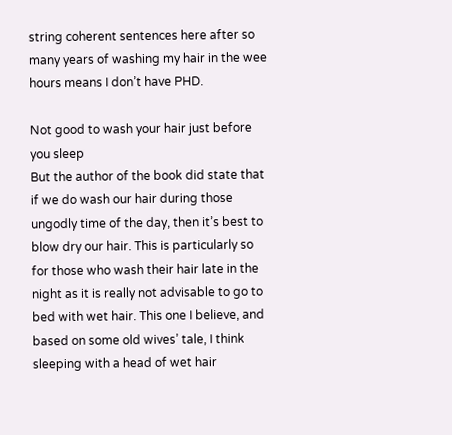string coherent sentences here after so many years of washing my hair in the wee hours means I don’t have PHD.

Not good to wash your hair just before you sleep
But the author of the book did state that if we do wash our hair during those ungodly time of the day, then it’s best to blow dry our hair. This is particularly so for those who wash their hair late in the night as it is really not advisable to go to bed with wet hair. This one I believe, and based on some old wives’ tale, I think sleeping with a head of wet hair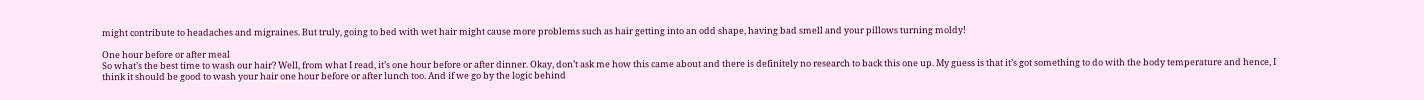might contribute to headaches and migraines. But truly, going to bed with wet hair might cause more problems such as hair getting into an odd shape, having bad smell and your pillows turning moldy!

One hour before or after meal
So what’s the best time to wash our hair? Well, from what I read, it’s one hour before or after dinner. Okay, don’t ask me how this came about and there is definitely no research to back this one up. My guess is that it’s got something to do with the body temperature and hence, I think it should be good to wash your hair one hour before or after lunch too. And if we go by the logic behind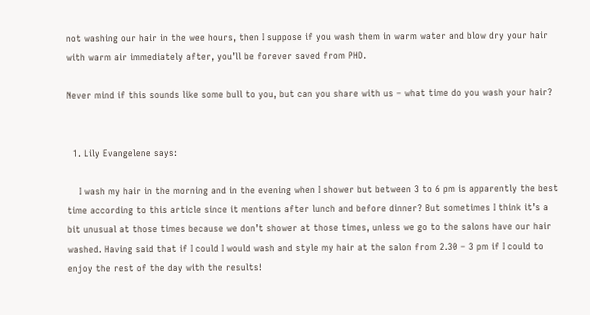not washing our hair in the wee hours, then I suppose if you wash them in warm water and blow dry your hair with warm air immediately after, you’ll be forever saved from PHD.

Never mind if this sounds like some bull to you, but can you share with us – what time do you wash your hair?


  1. Lily Evangelene says:

    I wash my hair in the morning and in the evening when I shower but between 3 to 6 pm is apparently the best time according to this article since it mentions after lunch and before dinner? But sometimes I think it’s a bit unusual at those times because we don’t shower at those times, unless we go to the salons have our hair washed. Having said that if I could I would wash and style my hair at the salon from 2.30 – 3 pm if I could to enjoy the rest of the day with the results!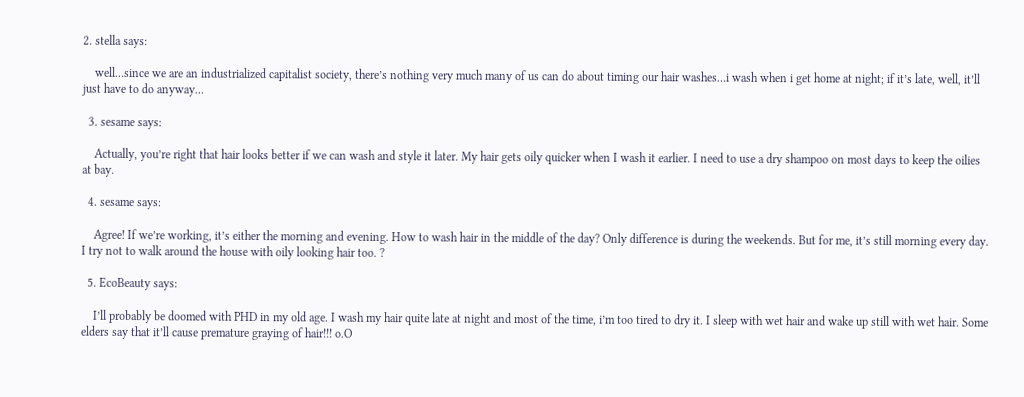2. stella says:

    well…since we are an industrialized capitalist society, there’s nothing very much many of us can do about timing our hair washes…i wash when i get home at night; if it’s late, well, it’ll just have to do anyway…

  3. sesame says:

    Actually, you’re right that hair looks better if we can wash and style it later. My hair gets oily quicker when I wash it earlier. I need to use a dry shampoo on most days to keep the oilies at bay.

  4. sesame says:

    Agree! If we’re working, it’s either the morning and evening. How to wash hair in the middle of the day? Only difference is during the weekends. But for me, it’s still morning every day. I try not to walk around the house with oily looking hair too. ?

  5. EcoBeauty says:

    I’ll probably be doomed with PHD in my old age. I wash my hair quite late at night and most of the time, i’m too tired to dry it. I sleep with wet hair and wake up still with wet hair. Some elders say that it’ll cause premature graying of hair!!! o.O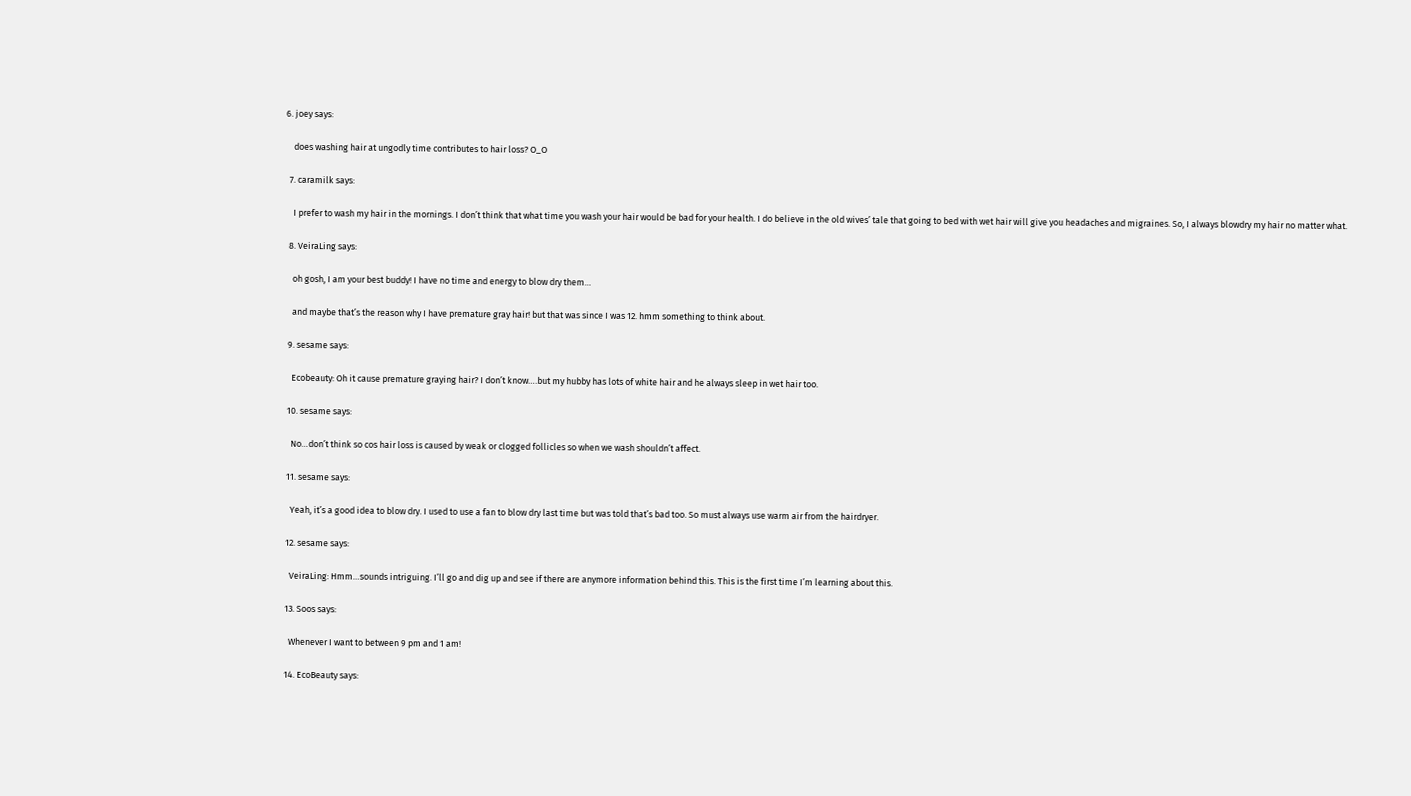6. joey says:

    does washing hair at ungodly time contributes to hair loss? O_O

  7. caramilk says:

    I prefer to wash my hair in the mornings. I don’t think that what time you wash your hair would be bad for your health. I do believe in the old wives’ tale that going to bed with wet hair will give you headaches and migraines. So, I always blowdry my hair no matter what.

  8. VeiraLing says:

    oh gosh, I am your best buddy! I have no time and energy to blow dry them…

    and maybe that’s the reason why I have premature gray hair! but that was since I was 12. hmm something to think about.

  9. sesame says:

    Ecobeauty: Oh it cause premature graying hair? I don’t know….but my hubby has lots of white hair and he always sleep in wet hair too.

  10. sesame says:

    No…don’t think so cos hair loss is caused by weak or clogged follicles so when we wash shouldn’t affect.

  11. sesame says:

    Yeah, it’s a good idea to blow dry. I used to use a fan to blow dry last time but was told that’s bad too. So must always use warm air from the hairdryer.

  12. sesame says:

    VeiraLing: Hmm…sounds intriguing. I’ll go and dig up and see if there are anymore information behind this. This is the first time I’m learning about this.

  13. Soos says:

    Whenever I want to between 9 pm and 1 am!

  14. EcoBeauty says: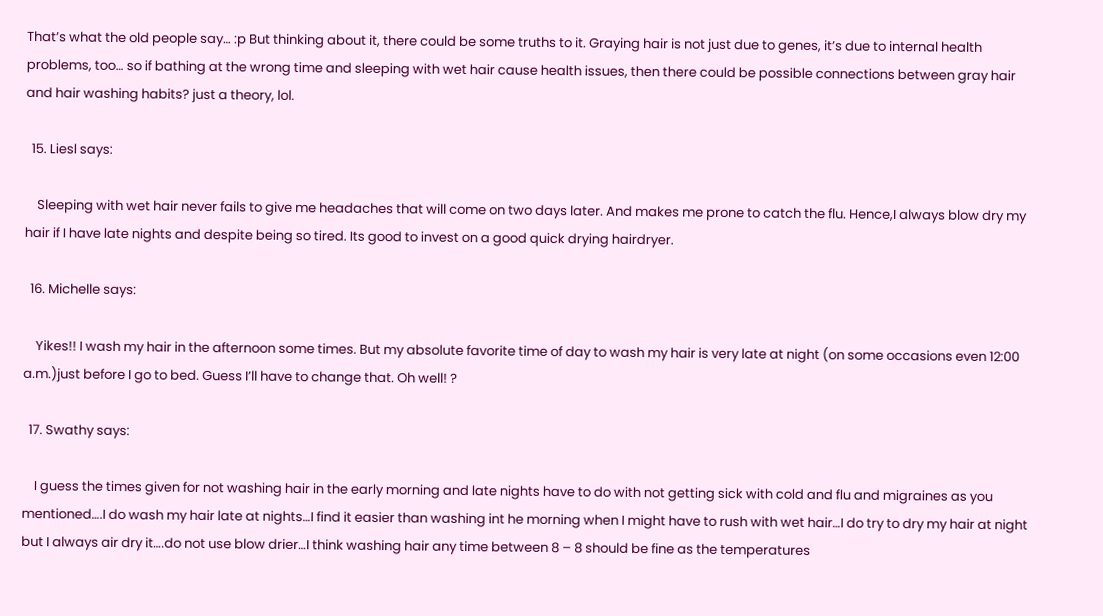That’s what the old people say… :p But thinking about it, there could be some truths to it. Graying hair is not just due to genes, it’s due to internal health problems, too… so if bathing at the wrong time and sleeping with wet hair cause health issues, then there could be possible connections between gray hair and hair washing habits? just a theory, lol.

  15. Liesl says:

    Sleeping with wet hair never fails to give me headaches that will come on two days later. And makes me prone to catch the flu. Hence,I always blow dry my hair if I have late nights and despite being so tired. Its good to invest on a good quick drying hairdryer.

  16. Michelle says:

    Yikes!! I wash my hair in the afternoon some times. But my absolute favorite time of day to wash my hair is very late at night (on some occasions even 12:00 a.m.)just before I go to bed. Guess I’ll have to change that. Oh well! ?

  17. Swathy says:

    I guess the times given for not washing hair in the early morning and late nights have to do with not getting sick with cold and flu and migraines as you mentioned….I do wash my hair late at nights…I find it easier than washing int he morning when I might have to rush with wet hair…I do try to dry my hair at night but I always air dry it….do not use blow drier…I think washing hair any time between 8 – 8 should be fine as the temperatures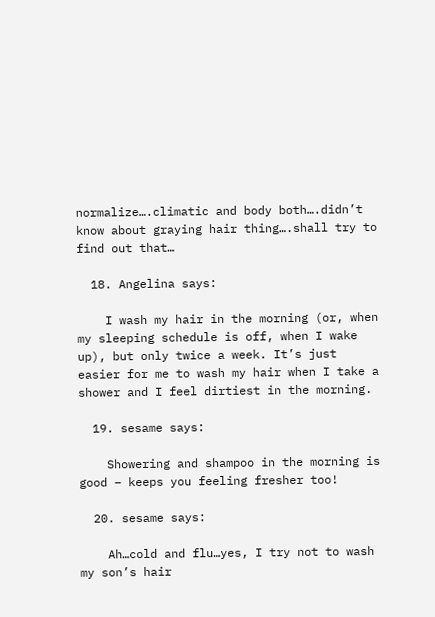normalize….climatic and body both….didn’t know about graying hair thing….shall try to find out that…

  18. Angelina says:

    I wash my hair in the morning (or, when my sleeping schedule is off, when I wake up), but only twice a week. It’s just easier for me to wash my hair when I take a shower and I feel dirtiest in the morning.

  19. sesame says:

    Showering and shampoo in the morning is good – keeps you feeling fresher too!

  20. sesame says:

    Ah…cold and flu…yes, I try not to wash my son’s hair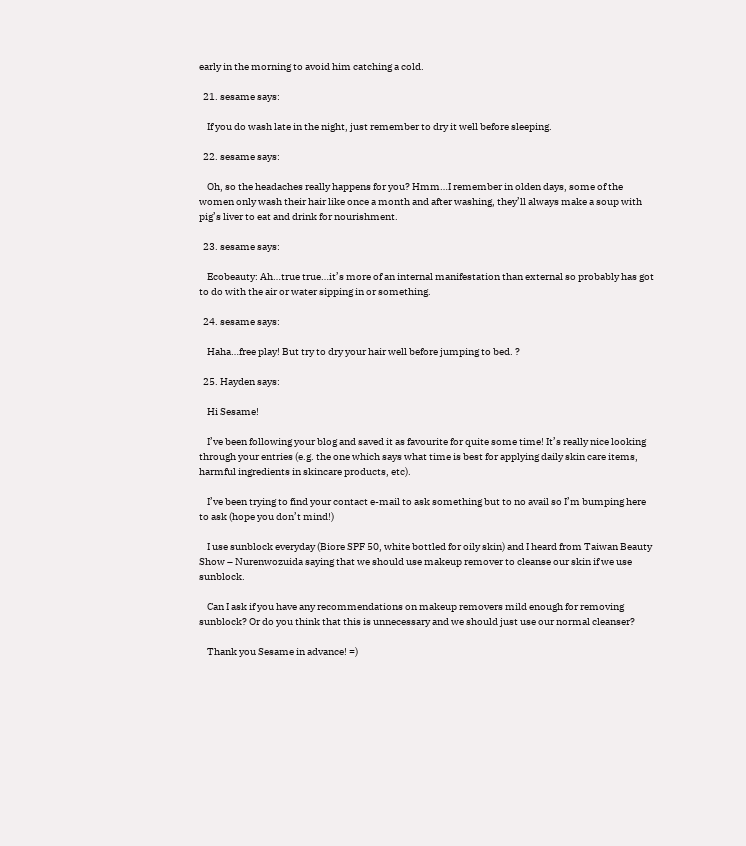early in the morning to avoid him catching a cold.

  21. sesame says:

    If you do wash late in the night, just remember to dry it well before sleeping.

  22. sesame says:

    Oh, so the headaches really happens for you? Hmm…I remember in olden days, some of the women only wash their hair like once a month and after washing, they’ll always make a soup with pig’s liver to eat and drink for nourishment.

  23. sesame says:

    Ecobeauty: Ah…true true…it’s more of an internal manifestation than external so probably has got to do with the air or water sipping in or something.

  24. sesame says:

    Haha…free play! But try to dry your hair well before jumping to bed. ?

  25. Hayden says:

    Hi Sesame!

    I’ve been following your blog and saved it as favourite for quite some time! It’s really nice looking through your entries (e.g. the one which says what time is best for applying daily skin care items, harmful ingredients in skincare products, etc).

    I’ve been trying to find your contact e-mail to ask something but to no avail so I’m bumping here to ask (hope you don’t mind!)

    I use sunblock everyday (Biore SPF 50, white bottled for oily skin) and I heard from Taiwan Beauty Show – Nurenwozuida saying that we should use makeup remover to cleanse our skin if we use sunblock.

    Can I ask if you have any recommendations on makeup removers mild enough for removing sunblock? Or do you think that this is unnecessary and we should just use our normal cleanser?

    Thank you Sesame in advance! =)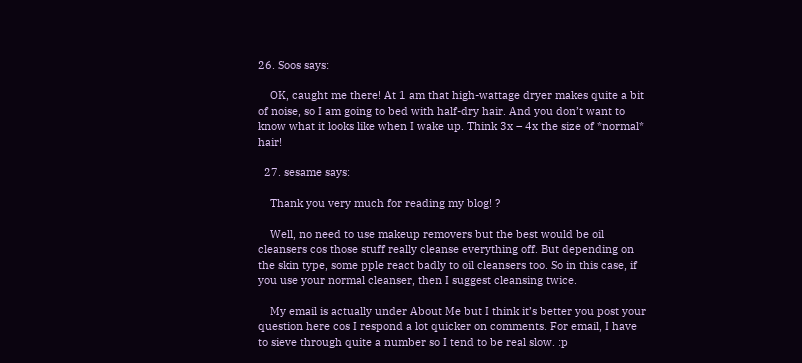26. Soos says:

    OK, caught me there! At 1 am that high-wattage dryer makes quite a bit of noise, so I am going to bed with half-dry hair. And you don’t want to know what it looks like when I wake up. Think 3x – 4x the size of *normal* hair!

  27. sesame says:

    Thank you very much for reading my blog! ?

    Well, no need to use makeup removers but the best would be oil cleansers cos those stuff really cleanse everything off. But depending on the skin type, some pple react badly to oil cleansers too. So in this case, if you use your normal cleanser, then I suggest cleansing twice.

    My email is actually under About Me but I think it’s better you post your question here cos I respond a lot quicker on comments. For email, I have to sieve through quite a number so I tend to be real slow. :p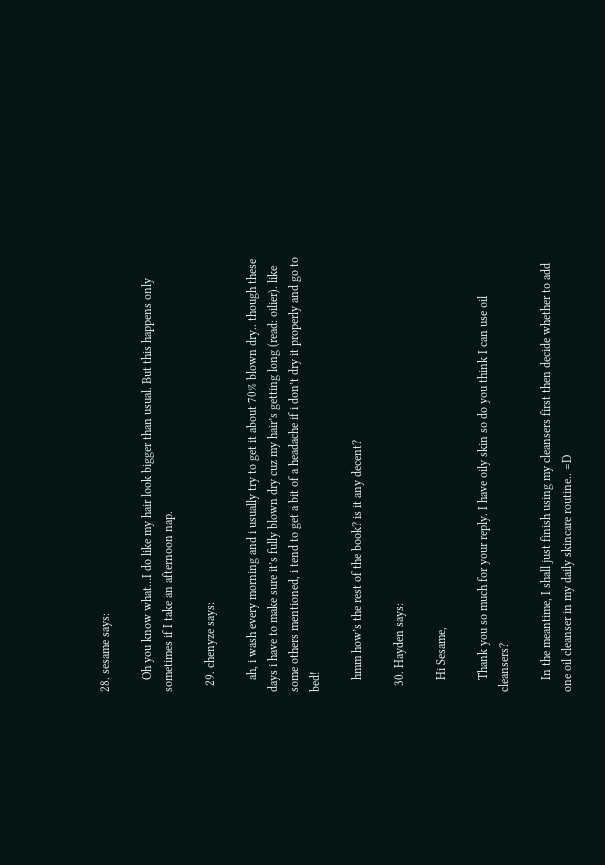28. sesame says:

    Oh you know what…I do like my hair look bigger than usual. But this happens only sometimes if I take an afternoon nap.

  29. chenyze says:

    ah, i wash every morning and i usually try to get it about 70% blown dry.. though these days i have to make sure it’s fully blown dry cuz my hair’s getting long (read: oilier). like some others mentioned, i tend to get a bit of a headache if i don’t dry it properly and go to bed!

    hmm how’s the rest of the book? is it any decent?

  30. Hayden says:

    Hi Sesame,

    Thank you so much for your reply. I have oily skin so do you think I can use oil cleansers?

    In the meantime, I shall just finish using my cleansers first then decide whether to add one oil cleanser in my daily skincare routine.. =D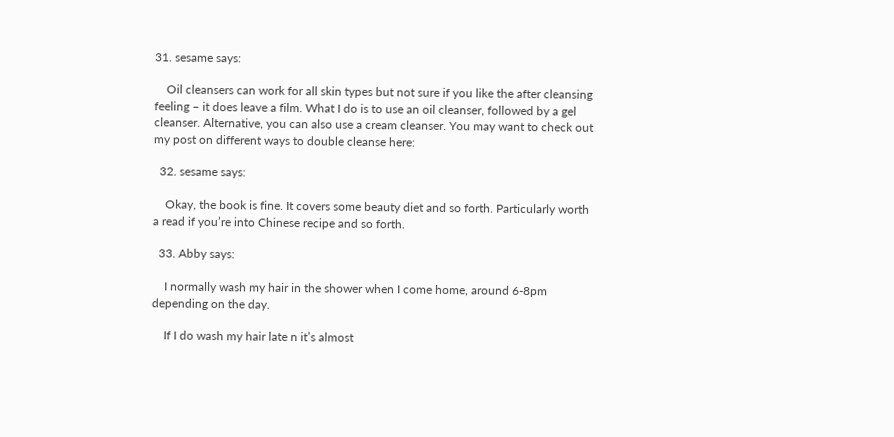31. sesame says:

    Oil cleansers can work for all skin types but not sure if you like the after cleansing feeling – it does leave a film. What I do is to use an oil cleanser, followed by a gel cleanser. Alternative, you can also use a cream cleanser. You may want to check out my post on different ways to double cleanse here:

  32. sesame says:

    Okay, the book is fine. It covers some beauty diet and so forth. Particularly worth a read if you’re into Chinese recipe and so forth.

  33. Abby says:

    I normally wash my hair in the shower when I come home, around 6-8pm depending on the day.

    If I do wash my hair late n it’s almost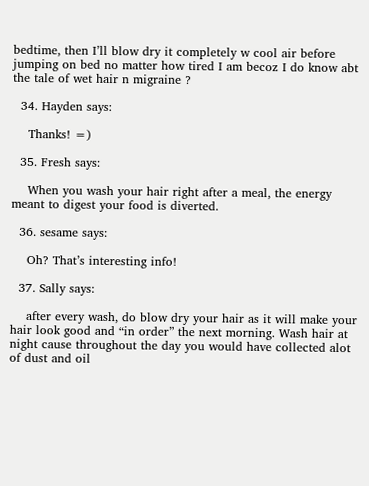bedtime, then I’ll blow dry it completely w cool air before jumping on bed no matter how tired I am becoz I do know abt the tale of wet hair n migraine ?

  34. Hayden says:

    Thanks! =)

  35. Fresh says:

    When you wash your hair right after a meal, the energy meant to digest your food is diverted.

  36. sesame says:

    Oh? That’s interesting info!

  37. Sally says:

    after every wash, do blow dry your hair as it will make your hair look good and “in order” the next morning. Wash hair at night cause throughout the day you would have collected alot of dust and oil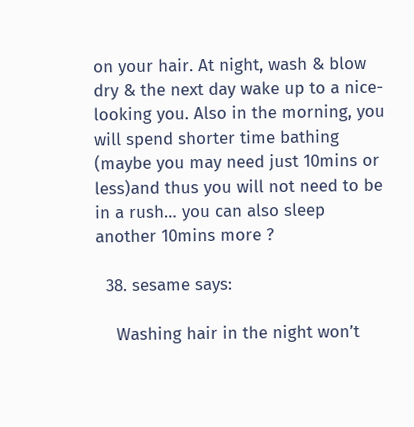on your hair. At night, wash & blow dry & the next day wake up to a nice-looking you. Also in the morning, you will spend shorter time bathing (maybe you may need just 10mins or less)and thus you will not need to be in a rush… you can also sleep another 10mins more ?

  38. sesame says:

    Washing hair in the night won’t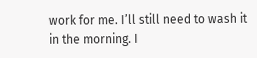work for me. I’ll still need to wash it in the morning. I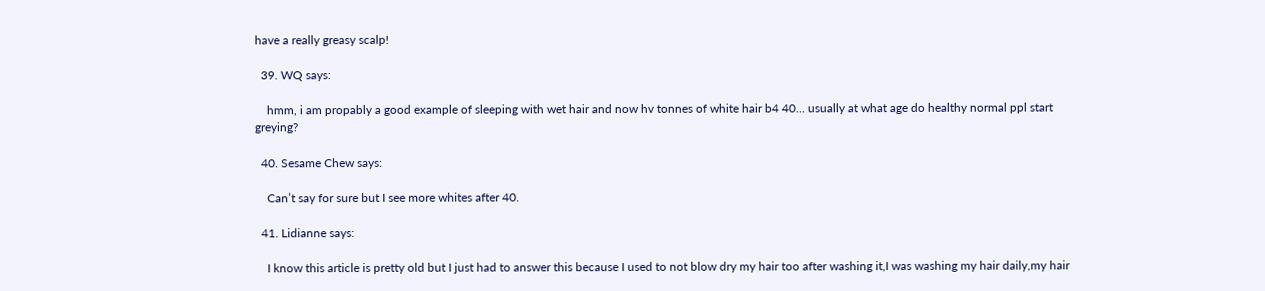have a really greasy scalp!

  39. WQ says:

    hmm, i am propably a good example of sleeping with wet hair and now hv tonnes of white hair b4 40… usually at what age do healthy normal ppl start greying?

  40. Sesame Chew says:

    Can’t say for sure but I see more whites after 40.

  41. Lidianne says:

    I know this article is pretty old but I just had to answer this because I used to not blow dry my hair too after washing it,I was washing my hair daily,my hair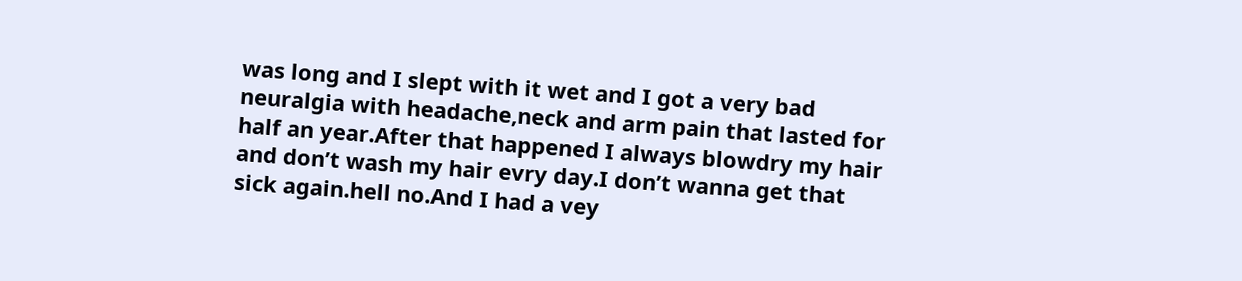was long and I slept with it wet and I got a very bad neuralgia with headache,neck and arm pain that lasted for half an year.After that happened I always blowdry my hair and don’t wash my hair evry day.I don’t wanna get that sick again.hell no.And I had a vey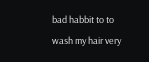bad habbit to to wash my hair very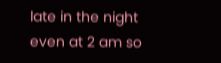late in the night even at 2 am so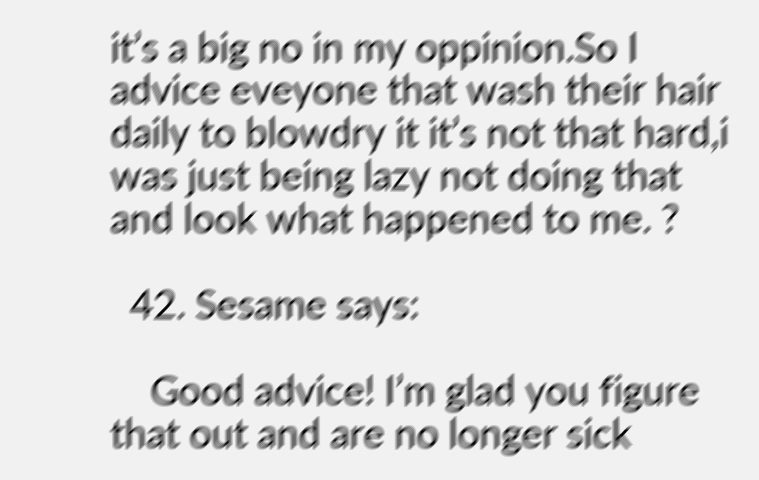it’s a big no in my oppinion.So I advice eveyone that wash their hair daily to blowdry it it’s not that hard,i was just being lazy not doing that and look what happened to me. ?

  42. Sesame says:

    Good advice! I’m glad you figure that out and are no longer sick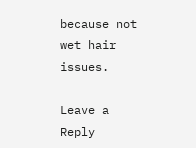because not wet hair issues.

Leave a Reply